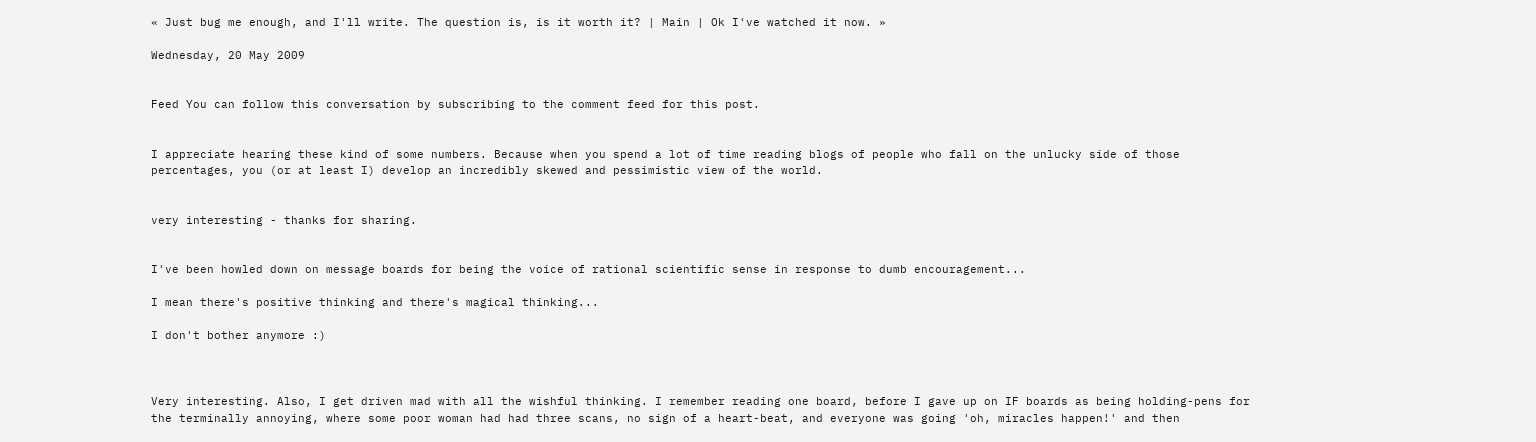« Just bug me enough, and I'll write. The question is, is it worth it? | Main | Ok I've watched it now. »

Wednesday, 20 May 2009


Feed You can follow this conversation by subscribing to the comment feed for this post.


I appreciate hearing these kind of some numbers. Because when you spend a lot of time reading blogs of people who fall on the unlucky side of those percentages, you (or at least I) develop an incredibly skewed and pessimistic view of the world.


very interesting - thanks for sharing.


I've been howled down on message boards for being the voice of rational scientific sense in response to dumb encouragement...

I mean there's positive thinking and there's magical thinking...

I don't bother anymore :)



Very interesting. Also, I get driven mad with all the wishful thinking. I remember reading one board, before I gave up on IF boards as being holding-pens for the terminally annoying, where some poor woman had had three scans, no sign of a heart-beat, and everyone was going 'oh, miracles happen!' and then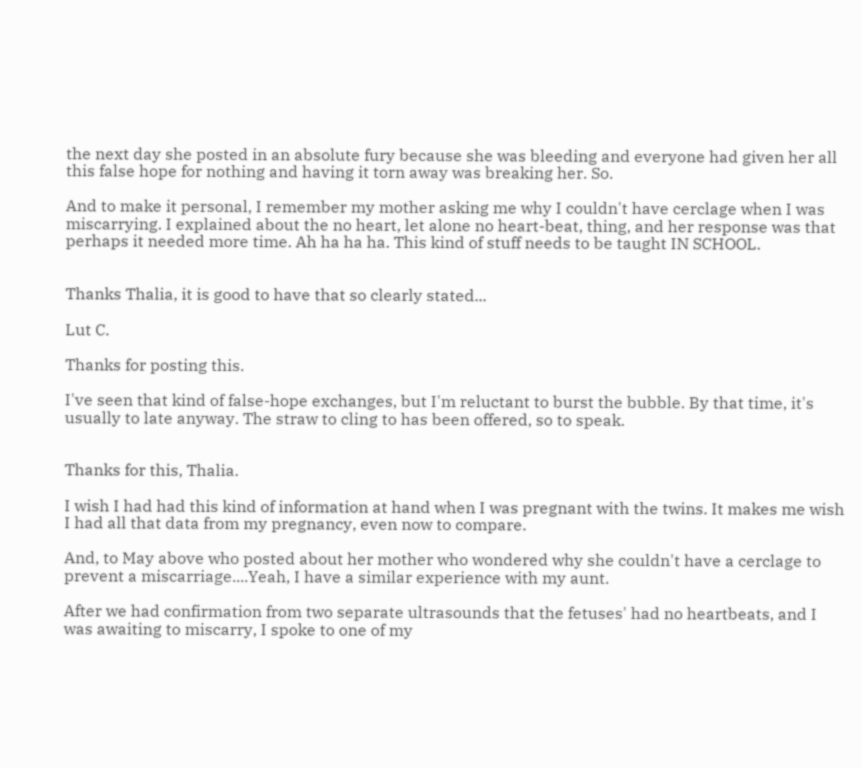the next day she posted in an absolute fury because she was bleeding and everyone had given her all this false hope for nothing and having it torn away was breaking her. So.

And to make it personal, I remember my mother asking me why I couldn't have cerclage when I was miscarrying. I explained about the no heart, let alone no heart-beat, thing, and her response was that perhaps it needed more time. Ah ha ha ha. This kind of stuff needs to be taught IN SCHOOL.


Thanks Thalia, it is good to have that so clearly stated...

Lut C.

Thanks for posting this.

I've seen that kind of false-hope exchanges, but I'm reluctant to burst the bubble. By that time, it's usually to late anyway. The straw to cling to has been offered, so to speak.


Thanks for this, Thalia.

I wish I had had this kind of information at hand when I was pregnant with the twins. It makes me wish I had all that data from my pregnancy, even now to compare.

And, to May above who posted about her mother who wondered why she couldn't have a cerclage to prevent a miscarriage....Yeah, I have a similar experience with my aunt.

After we had confirmation from two separate ultrasounds that the fetuses' had no heartbeats, and I was awaiting to miscarry, I spoke to one of my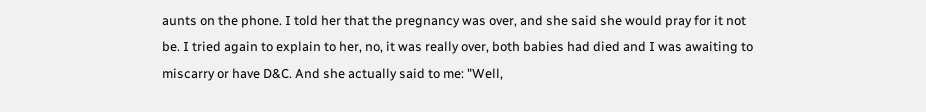aunts on the phone. I told her that the pregnancy was over, and she said she would pray for it not be. I tried again to explain to her, no, it was really over, both babies had died and I was awaiting to miscarry or have D&C. And she actually said to me: "Well,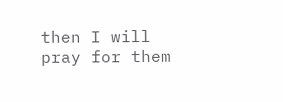then I will pray for them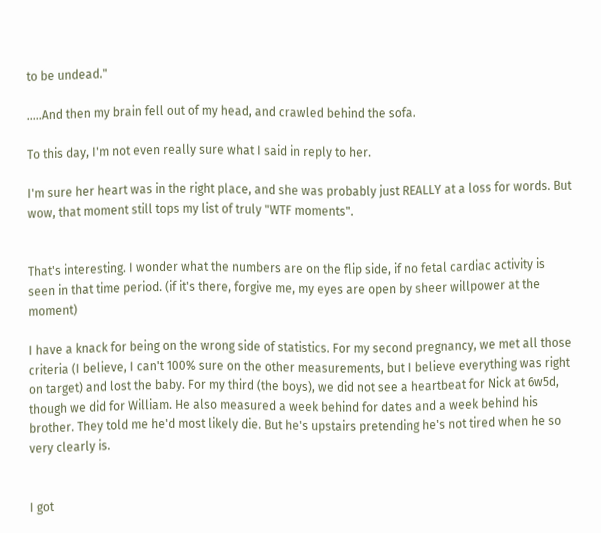to be undead."

.....And then my brain fell out of my head, and crawled behind the sofa.

To this day, I'm not even really sure what I said in reply to her.

I'm sure her heart was in the right place, and she was probably just REALLY at a loss for words. But wow, that moment still tops my list of truly "WTF moments".


That's interesting. I wonder what the numbers are on the flip side, if no fetal cardiac activity is seen in that time period. (if it's there, forgive me, my eyes are open by sheer willpower at the moment)

I have a knack for being on the wrong side of statistics. For my second pregnancy, we met all those criteria (I believe, I can't 100% sure on the other measurements, but I believe everything was right on target) and lost the baby. For my third (the boys), we did not see a heartbeat for Nick at 6w5d, though we did for William. He also measured a week behind for dates and a week behind his brother. They told me he'd most likely die. But he's upstairs pretending he's not tired when he so very clearly is.


I got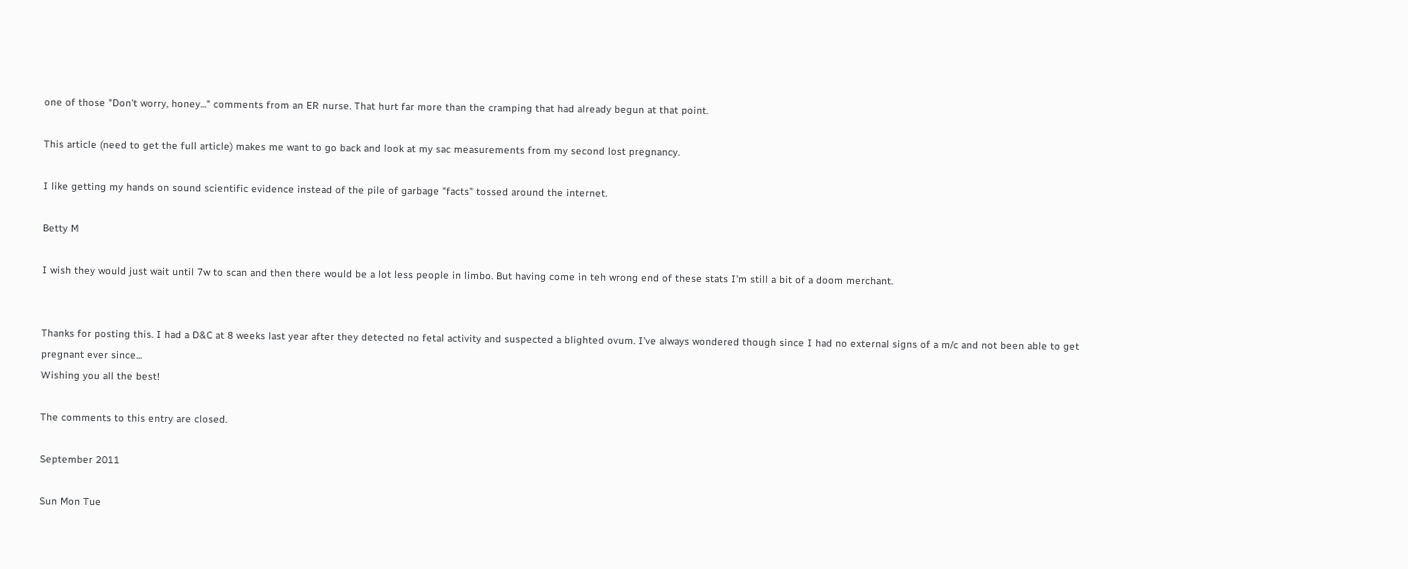one of those "Don't worry, honey..." comments from an ER nurse. That hurt far more than the cramping that had already begun at that point.

This article (need to get the full article) makes me want to go back and look at my sac measurements from my second lost pregnancy.

I like getting my hands on sound scientific evidence instead of the pile of garbage "facts" tossed around the internet.

Betty M

I wish they would just wait until 7w to scan and then there would be a lot less people in limbo. But having come in teh wrong end of these stats I'm still a bit of a doom merchant.


Thanks for posting this. I had a D&C at 8 weeks last year after they detected no fetal activity and suspected a blighted ovum. I've always wondered though since I had no external signs of a m/c and not been able to get pregnant ever since...
Wishing you all the best!

The comments to this entry are closed.

September 2011

Sun Mon Tue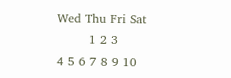Wed Thu Fri Sat
        1 2 3
4 5 6 7 8 9 10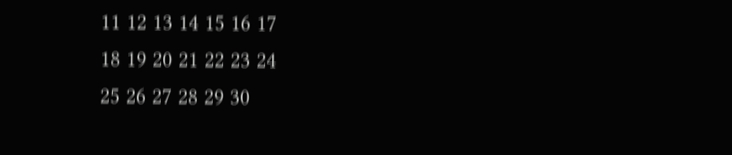11 12 13 14 15 16 17
18 19 20 21 22 23 24
25 26 27 28 29 30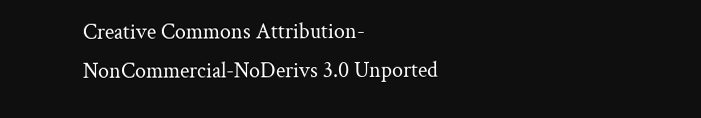Creative Commons Attribution-NonCommercial-NoDerivs 3.0 Unported